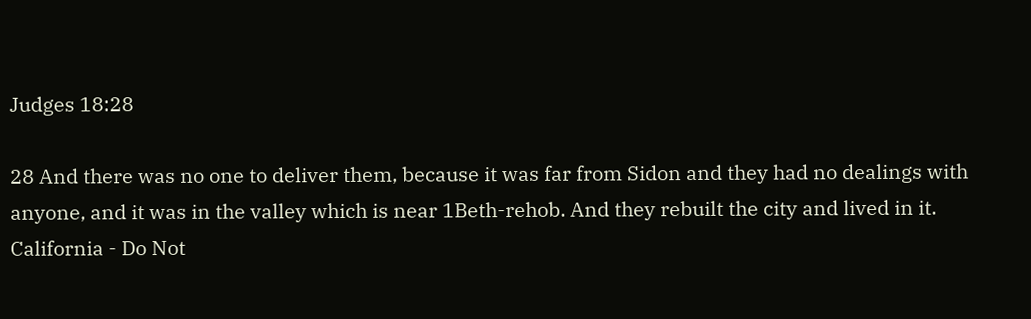Judges 18:28

28 And there was no one to deliver them, because it was far from Sidon and they had no dealings with anyone, and it was in the valley which is near 1Beth-rehob. And they rebuilt the city and lived in it.
California - Do Not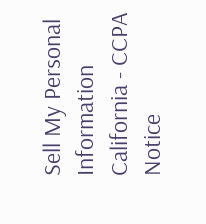Sell My Personal Information  California - CCPA Notice